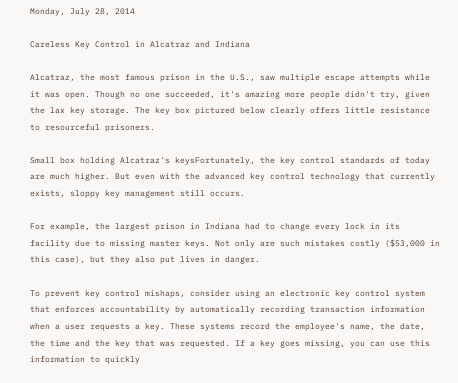Monday, July 28, 2014

Careless Key Control in Alcatraz and Indiana

Alcatraz, the most famous prison in the U.S., saw multiple escape attempts while it was open. Though no one succeeded, it's amazing more people didn't try, given the lax key storage. The key box pictured below clearly offers little resistance to resourceful prisoners.

Small box holding Alcatraz's keysFortunately, the key control standards of today are much higher. But even with the advanced key control technology that currently exists, sloppy key management still occurs.

For example, the largest prison in Indiana had to change every lock in its facility due to missing master keys. Not only are such mistakes costly ($53,000 in this case), but they also put lives in danger.

To prevent key control mishaps, consider using an electronic key control system that enforces accountability by automatically recording transaction information when a user requests a key. These systems record the employee's name, the date, the time and the key that was requested. If a key goes missing, you can use this information to quickly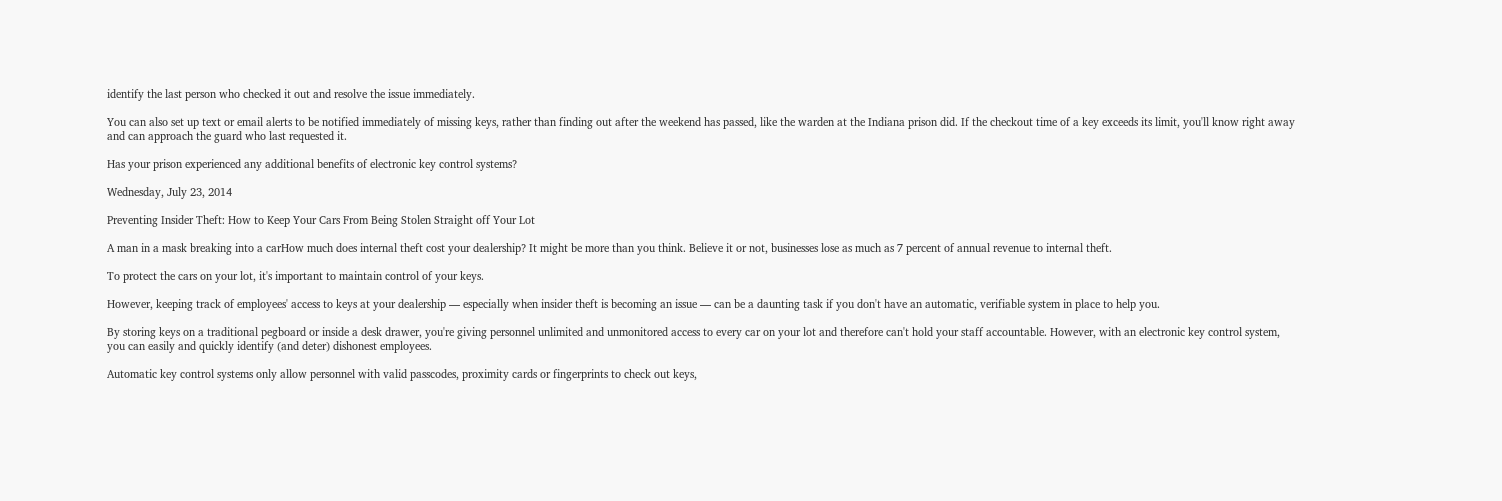identify the last person who checked it out and resolve the issue immediately.

You can also set up text or email alerts to be notified immediately of missing keys, rather than finding out after the weekend has passed, like the warden at the Indiana prison did. If the checkout time of a key exceeds its limit, you'll know right away and can approach the guard who last requested it.

Has your prison experienced any additional benefits of electronic key control systems?

Wednesday, July 23, 2014

Preventing Insider Theft: How to Keep Your Cars From Being Stolen Straight off Your Lot

A man in a mask breaking into a carHow much does internal theft cost your dealership? It might be more than you think. Believe it or not, businesses lose as much as 7 percent of annual revenue to internal theft.

To protect the cars on your lot, it's important to maintain control of your keys.

However, keeping track of employees' access to keys at your dealership — especially when insider theft is becoming an issue — can be a daunting task if you don't have an automatic, verifiable system in place to help you.

By storing keys on a traditional pegboard or inside a desk drawer, you're giving personnel unlimited and unmonitored access to every car on your lot and therefore can't hold your staff accountable. However, with an electronic key control system, you can easily and quickly identify (and deter) dishonest employees.

Automatic key control systems only allow personnel with valid passcodes, proximity cards or fingerprints to check out keys,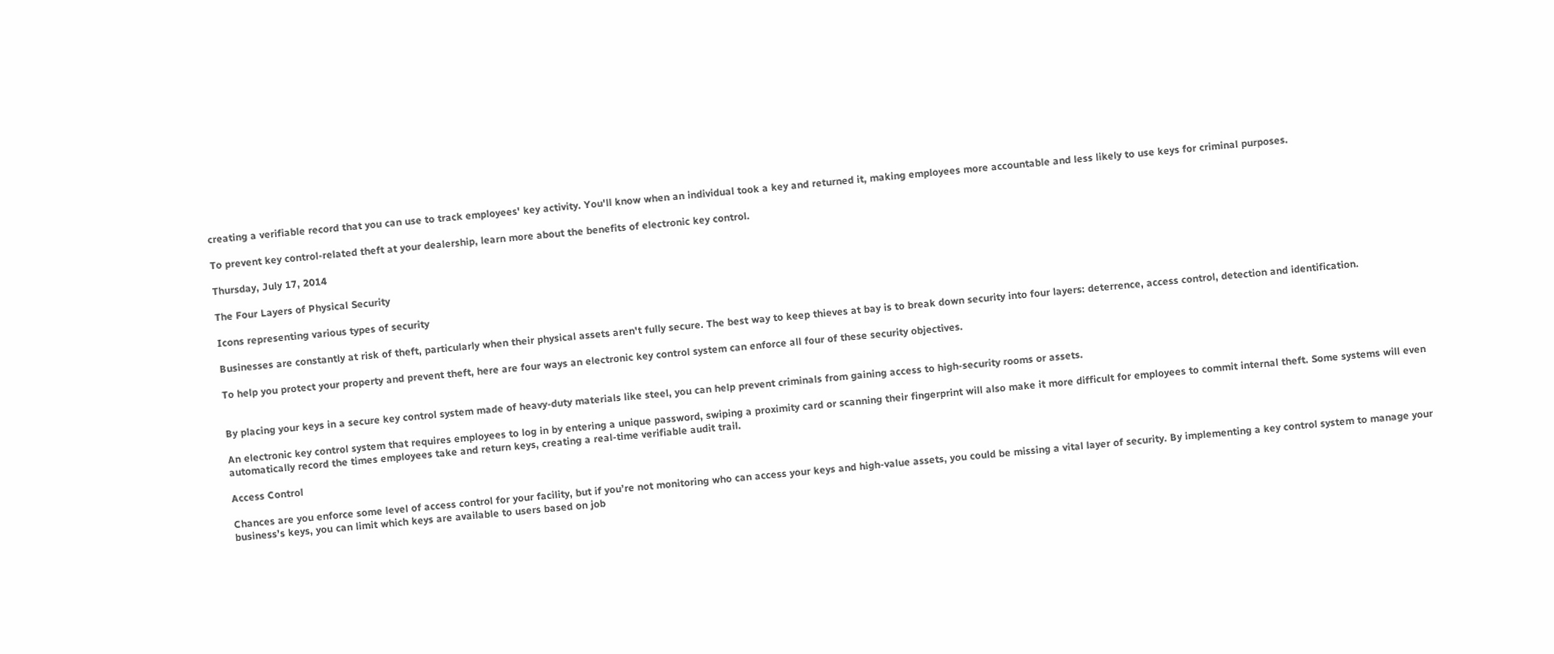creating a verifiable record that you can use to track employees' key activity. You'll know when an individual took a key and returned it, making employees more accountable and less likely to use keys for criminal purposes.

To prevent key control-related theft at your dealership, learn more about the benefits of electronic key control.

Thursday, July 17, 2014

The Four Layers of Physical Security

Icons representing various types of security

Businesses are constantly at risk of theft, particularly when their physical assets aren't fully secure. The best way to keep thieves at bay is to break down security into four layers: deterrence, access control, detection and identification.

To help you protect your property and prevent theft, here are four ways an electronic key control system can enforce all four of these security objectives.


By placing your keys in a secure key control system made of heavy-duty materials like steel, you can help prevent criminals from gaining access to high-security rooms or assets.

An electronic key control system that requires employees to log in by entering a unique password, swiping a proximity card or scanning their fingerprint will also make it more difficult for employees to commit internal theft. Some systems will even automatically record the times employees take and return keys, creating a real-time verifiable audit trail.

Access Control

Chances are you enforce some level of access control for your facility, but if you’re not monitoring who can access your keys and high-value assets, you could be missing a vital layer of security. By implementing a key control system to manage your business’s keys, you can limit which keys are available to users based on job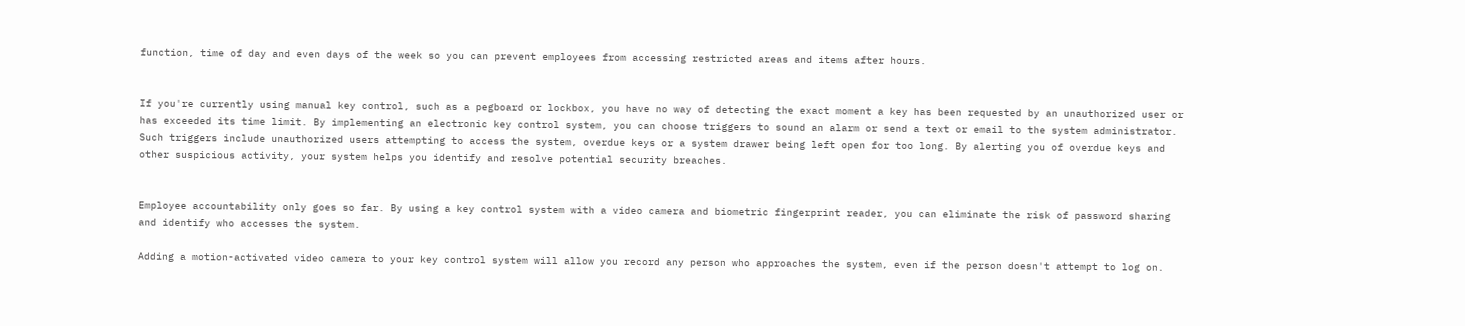function, time of day and even days of the week so you can prevent employees from accessing restricted areas and items after hours.


If you're currently using manual key control, such as a pegboard or lockbox, you have no way of detecting the exact moment a key has been requested by an unauthorized user or has exceeded its time limit. By implementing an electronic key control system, you can choose triggers to sound an alarm or send a text or email to the system administrator. Such triggers include unauthorized users attempting to access the system, overdue keys or a system drawer being left open for too long. By alerting you of overdue keys and other suspicious activity, your system helps you identify and resolve potential security breaches.


Employee accountability only goes so far. By using a key control system with a video camera and biometric fingerprint reader, you can eliminate the risk of password sharing and identify who accesses the system.

Adding a motion-activated video camera to your key control system will allow you record any person who approaches the system, even if the person doesn't attempt to log on.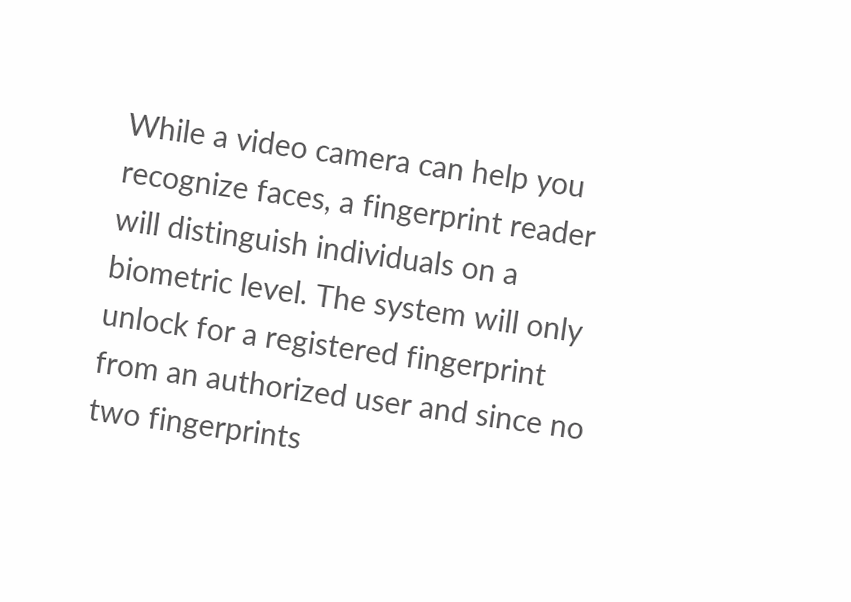While a video camera can help you recognize faces, a fingerprint reader will distinguish individuals on a biometric level. The system will only unlock for a registered fingerprint from an authorized user and since no two fingerprints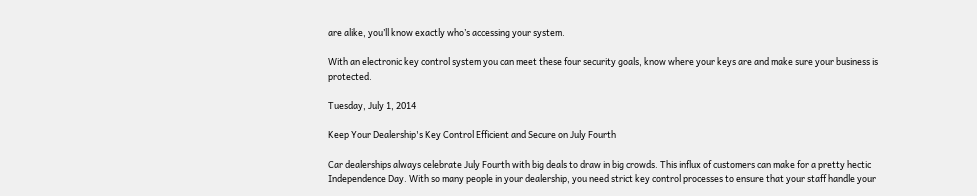are alike, you’ll know exactly who’s accessing your system.

With an electronic key control system you can meet these four security goals, know where your keys are and make sure your business is protected.

Tuesday, July 1, 2014

Keep Your Dealership's Key Control Efficient and Secure on July Fourth

Car dealerships always celebrate July Fourth with big deals to draw in big crowds. This influx of customers can make for a pretty hectic Independence Day. With so many people in your dealership, you need strict key control processes to ensure that your staff handle your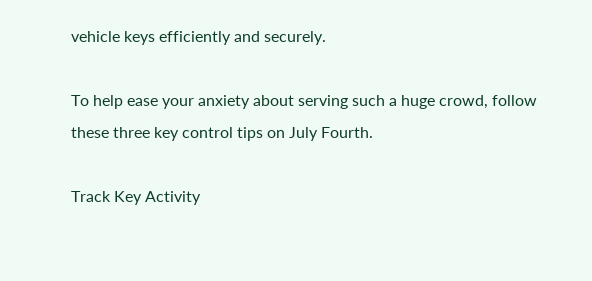vehicle keys efficiently and securely.

To help ease your anxiety about serving such a huge crowd, follow these three key control tips on July Fourth.

Track Key Activity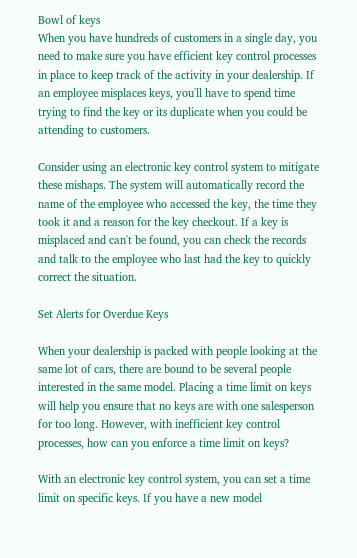Bowl of keys
When you have hundreds of customers in a single day, you need to make sure you have efficient key control processes in place to keep track of the activity in your dealership. If an employee misplaces keys, you'll have to spend time trying to find the key or its duplicate when you could be attending to customers.

Consider using an electronic key control system to mitigate these mishaps. The system will automatically record the name of the employee who accessed the key, the time they took it and a reason for the key checkout. If a key is misplaced and can't be found, you can check the records and talk to the employee who last had the key to quickly correct the situation.

Set Alerts for Overdue Keys

When your dealership is packed with people looking at the same lot of cars, there are bound to be several people interested in the same model. Placing a time limit on keys will help you ensure that no keys are with one salesperson for too long. However, with inefficient key control processes, how can you enforce a time limit on keys?

With an electronic key control system, you can set a time limit on specific keys. If you have a new model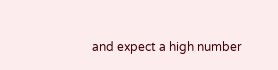and expect a high number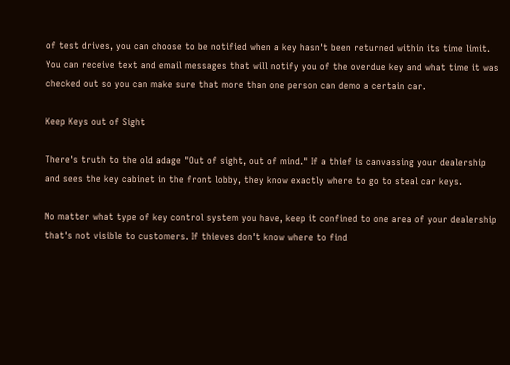of test drives, you can choose to be notified when a key hasn't been returned within its time limit. You can receive text and email messages that will notify you of the overdue key and what time it was checked out so you can make sure that more than one person can demo a certain car.

Keep Keys out of Sight

There's truth to the old adage "Out of sight, out of mind." If a thief is canvassing your dealership and sees the key cabinet in the front lobby, they know exactly where to go to steal car keys.

No matter what type of key control system you have, keep it confined to one area of your dealership that's not visible to customers. If thieves don't know where to find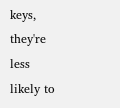keys, they're less likely to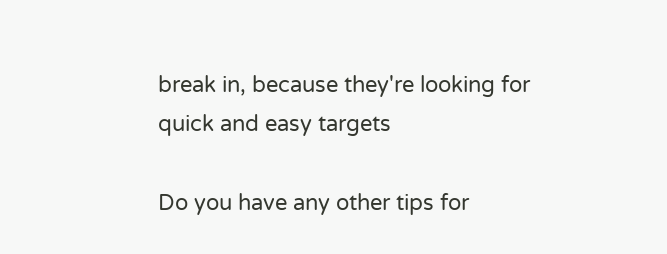break in, because they're looking for quick and easy targets

Do you have any other tips for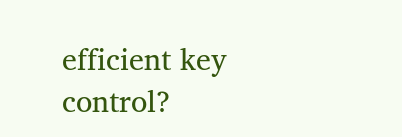efficient key control?